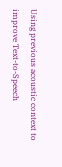Using previous acoustic context to improve Text-to-Speech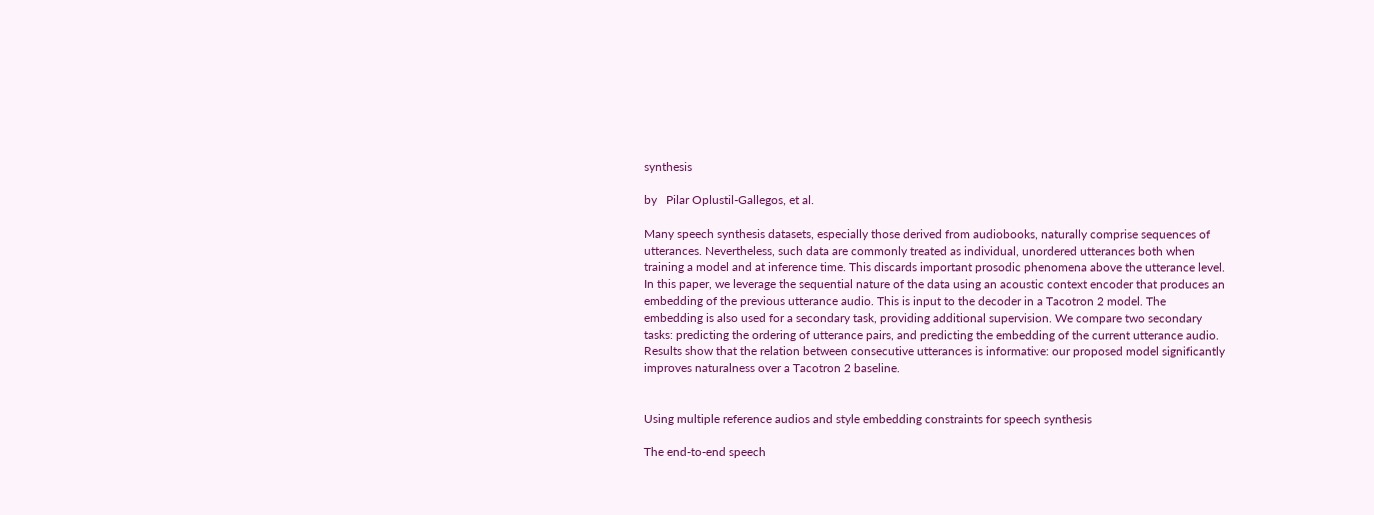synthesis

by   Pilar Oplustil-Gallegos, et al.

Many speech synthesis datasets, especially those derived from audiobooks, naturally comprise sequences of utterances. Nevertheless, such data are commonly treated as individual, unordered utterances both when training a model and at inference time. This discards important prosodic phenomena above the utterance level. In this paper, we leverage the sequential nature of the data using an acoustic context encoder that produces an embedding of the previous utterance audio. This is input to the decoder in a Tacotron 2 model. The embedding is also used for a secondary task, providing additional supervision. We compare two secondary tasks: predicting the ordering of utterance pairs, and predicting the embedding of the current utterance audio. Results show that the relation between consecutive utterances is informative: our proposed model significantly improves naturalness over a Tacotron 2 baseline.


Using multiple reference audios and style embedding constraints for speech synthesis

The end-to-end speech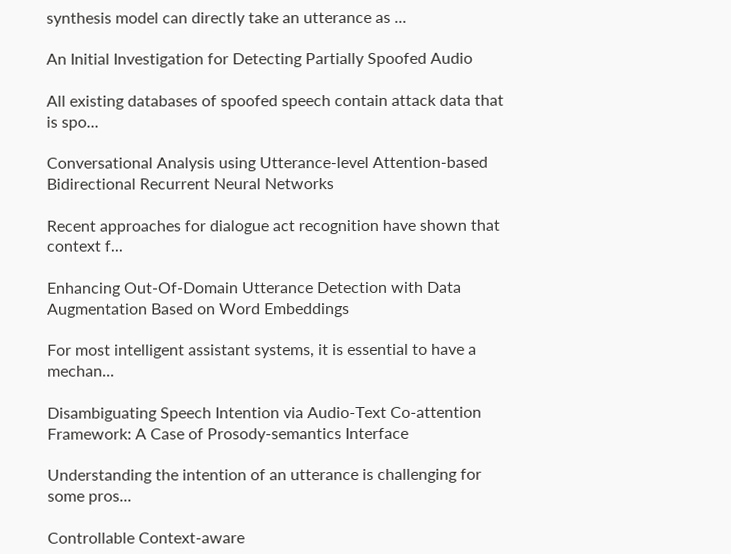synthesis model can directly take an utterance as ...

An Initial Investigation for Detecting Partially Spoofed Audio

All existing databases of spoofed speech contain attack data that is spo...

Conversational Analysis using Utterance-level Attention-based Bidirectional Recurrent Neural Networks

Recent approaches for dialogue act recognition have shown that context f...

Enhancing Out-Of-Domain Utterance Detection with Data Augmentation Based on Word Embeddings

For most intelligent assistant systems, it is essential to have a mechan...

Disambiguating Speech Intention via Audio-Text Co-attention Framework: A Case of Prosody-semantics Interface

Understanding the intention of an utterance is challenging for some pros...

Controllable Context-aware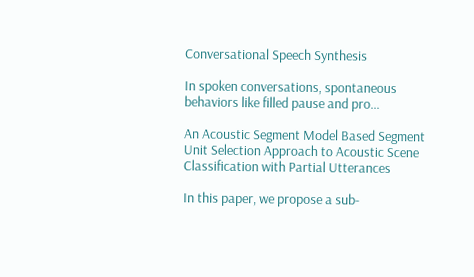Conversational Speech Synthesis

In spoken conversations, spontaneous behaviors like filled pause and pro...

An Acoustic Segment Model Based Segment Unit Selection Approach to Acoustic Scene Classification with Partial Utterances

In this paper, we propose a sub-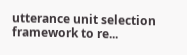utterance unit selection framework to re...